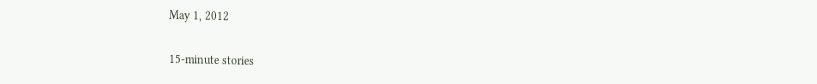May 1, 2012

15-minute stories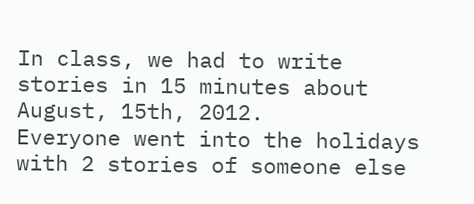In class, we had to write stories in 15 minutes about August, 15th, 2012.
Everyone went into the holidays with 2 stories of someone else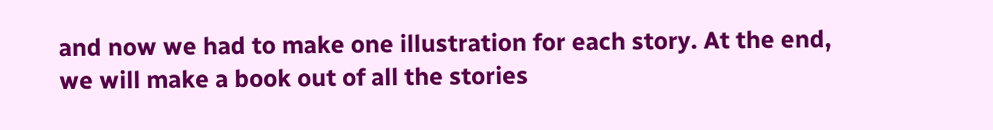and now we had to make one illustration for each story. At the end, we will make a book out of all the stories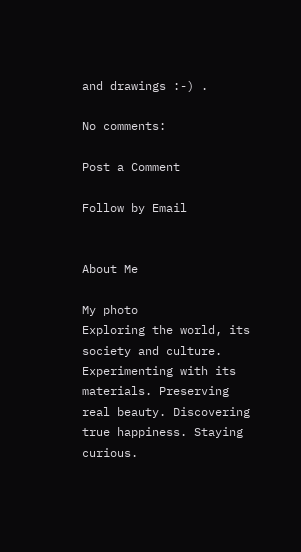and drawings :-) .

No comments:

Post a Comment

Follow by Email


About Me

My photo
Exploring the world, its society and culture. Experimenting with its materials. Preserving real beauty. Discovering true happiness. Staying curious.